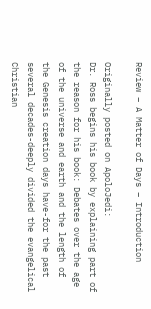Review – A Matter of Days – Introduction

Originally posted on ApoloJedi:
Dr. Ross begins his book by explaining part of the reason for his book: Debates over the age of the universe and earth and the length of the Genesis creation days have-for the past several decades-deeply divided the evangelical Christian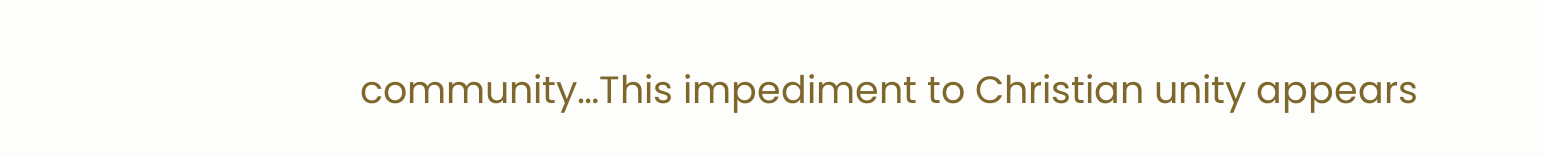community…This impediment to Christian unity appears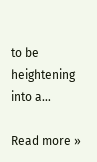to be heightening into a…

Read more »